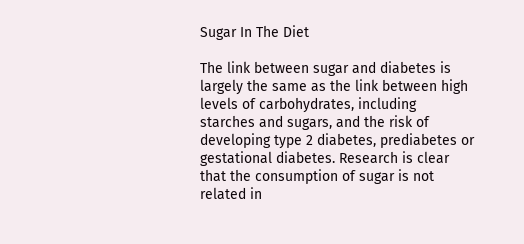Sugar In The Diet

The link between sugar and diabetes is largely the same as the link between high levels of carbohydrates, including starches and sugars, and the risk of developing type 2 diabetes, prediabetes or gestational diabetes. Research is clear that the consumption of sugar is not related in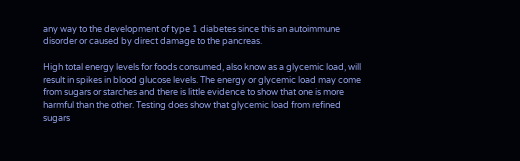any way to the development of type 1 diabetes since this an autoimmune disorder or caused by direct damage to the pancreas.

High total energy levels for foods consumed, also know as a glycemic load, will result in spikes in blood glucose levels. The energy or glycemic load may come from sugars or starches and there is little evidence to show that one is more harmful than the other. Testing does show that glycemic load from refined sugars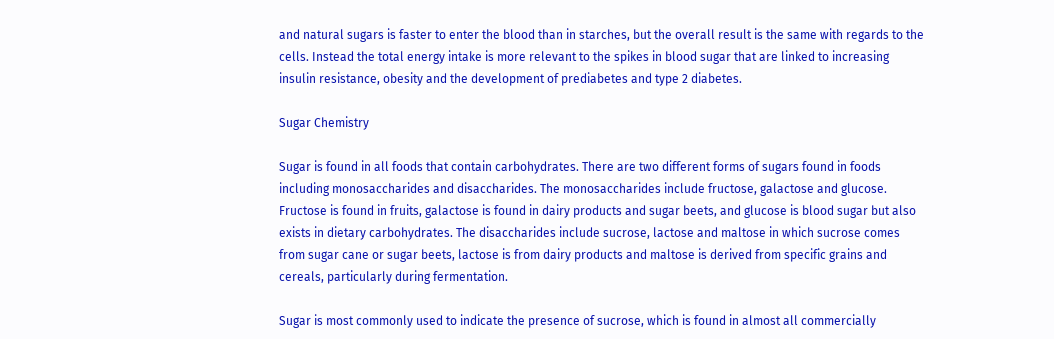and natural sugars is faster to enter the blood than in starches, but the overall result is the same with regards to the cells. Instead the total energy intake is more relevant to the spikes in blood sugar that are linked to increasing insulin resistance, obesity and the development of prediabetes and type 2 diabetes.

Sugar Chemistry

Sugar is found in all foods that contain carbohydrates. There are two different forms of sugars found in foods including monosaccharides and disaccharides. The monosaccharides include fructose, galactose and glucose. Fructose is found in fruits, galactose is found in dairy products and sugar beets, and glucose is blood sugar but also exists in dietary carbohydrates. The disaccharides include sucrose, lactose and maltose in which sucrose comes from sugar cane or sugar beets, lactose is from dairy products and maltose is derived from specific grains and cereals, particularly during fermentation.

Sugar is most commonly used to indicate the presence of sucrose, which is found in almost all commercially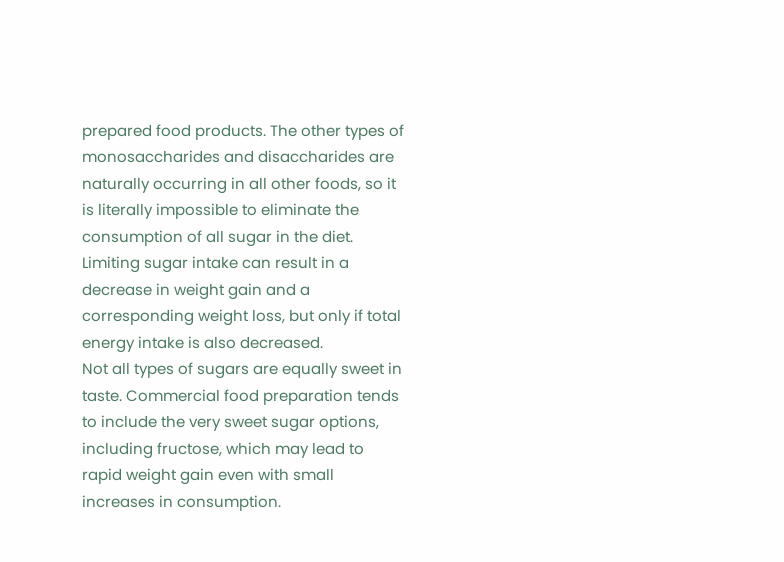prepared food products. The other types of monosaccharides and disaccharides are naturally occurring in all other foods, so it is literally impossible to eliminate the consumption of all sugar in the diet. Limiting sugar intake can result in a decrease in weight gain and a corresponding weight loss, but only if total energy intake is also decreased.
Not all types of sugars are equally sweet in taste. Commercial food preparation tends to include the very sweet sugar options, including fructose, which may lead to rapid weight gain even with small increases in consumption.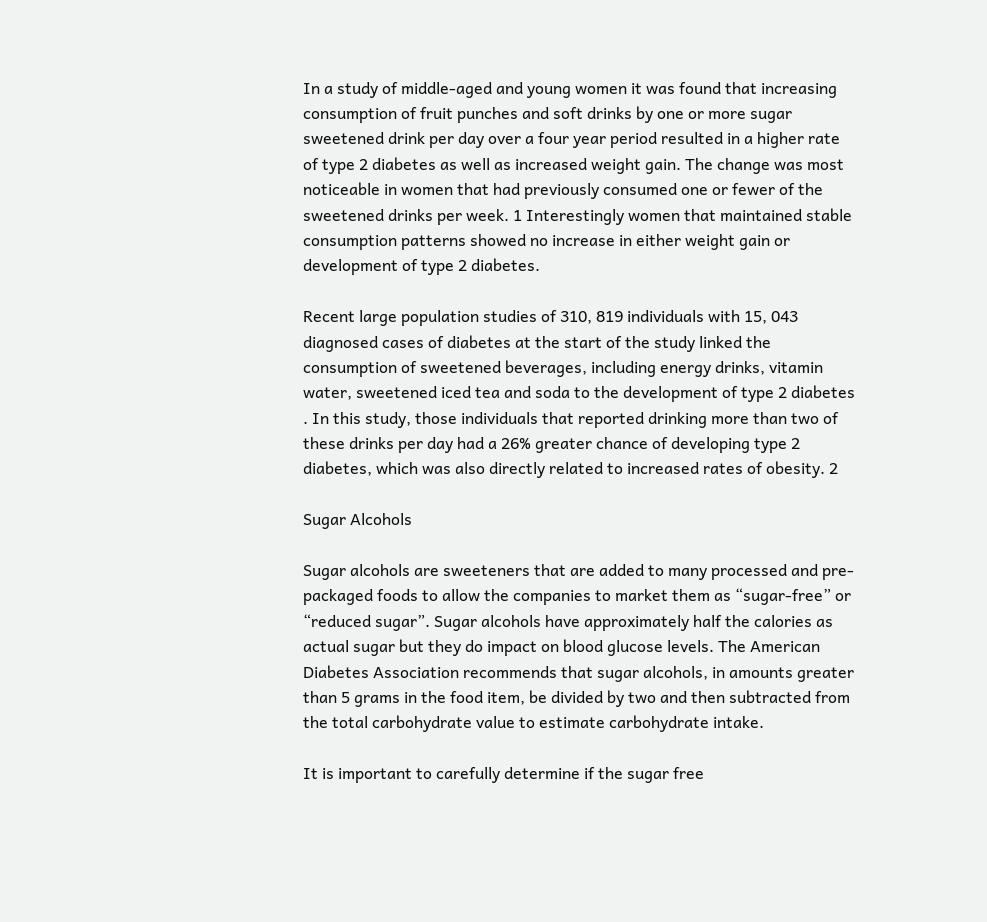In a study of middle-aged and young women it was found that increasing consumption of fruit punches and soft drinks by one or more sugar sweetened drink per day over a four year period resulted in a higher rate of type 2 diabetes as well as increased weight gain. The change was most noticeable in women that had previously consumed one or fewer of the sweetened drinks per week. 1 Interestingly women that maintained stable consumption patterns showed no increase in either weight gain or development of type 2 diabetes.

Recent large population studies of 310, 819 individuals with 15, 043 diagnosed cases of diabetes at the start of the study linked the consumption of sweetened beverages, including energy drinks, vitamin water, sweetened iced tea and soda to the development of type 2 diabetes . In this study, those individuals that reported drinking more than two of these drinks per day had a 26% greater chance of developing type 2 diabetes, which was also directly related to increased rates of obesity. 2

Sugar Alcohols

Sugar alcohols are sweeteners that are added to many processed and pre-packaged foods to allow the companies to market them as “sugar-free” or “reduced sugar”. Sugar alcohols have approximately half the calories as actual sugar but they do impact on blood glucose levels. The American Diabetes Association recommends that sugar alcohols, in amounts greater than 5 grams in the food item, be divided by two and then subtracted from the total carbohydrate value to estimate carbohydrate intake.

It is important to carefully determine if the sugar free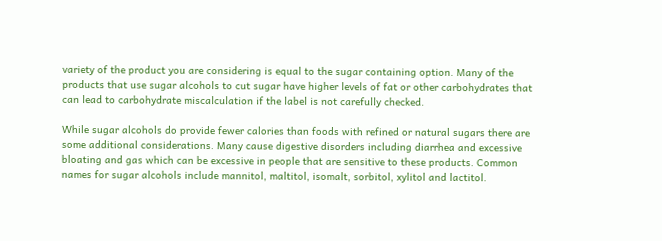variety of the product you are considering is equal to the sugar containing option. Many of the products that use sugar alcohols to cut sugar have higher levels of fat or other carbohydrates that can lead to carbohydrate miscalculation if the label is not carefully checked.

While sugar alcohols do provide fewer calories than foods with refined or natural sugars there are some additional considerations. Many cause digestive disorders including diarrhea and excessive bloating and gas which can be excessive in people that are sensitive to these products. Common names for sugar alcohols include mannitol, maltitol, isomalt, sorbitol, xylitol and lactitol.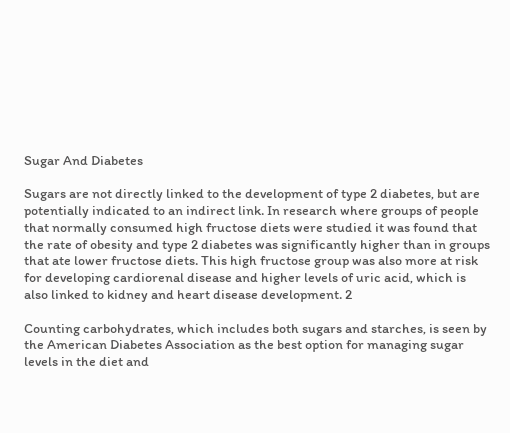Sugar And Diabetes

Sugars are not directly linked to the development of type 2 diabetes, but are potentially indicated to an indirect link. In research where groups of people that normally consumed high fructose diets were studied it was found that the rate of obesity and type 2 diabetes was significantly higher than in groups that ate lower fructose diets. This high fructose group was also more at risk for developing cardiorenal disease and higher levels of uric acid, which is also linked to kidney and heart disease development. 2

Counting carbohydrates, which includes both sugars and starches, is seen by the American Diabetes Association as the best option for managing sugar levels in the diet and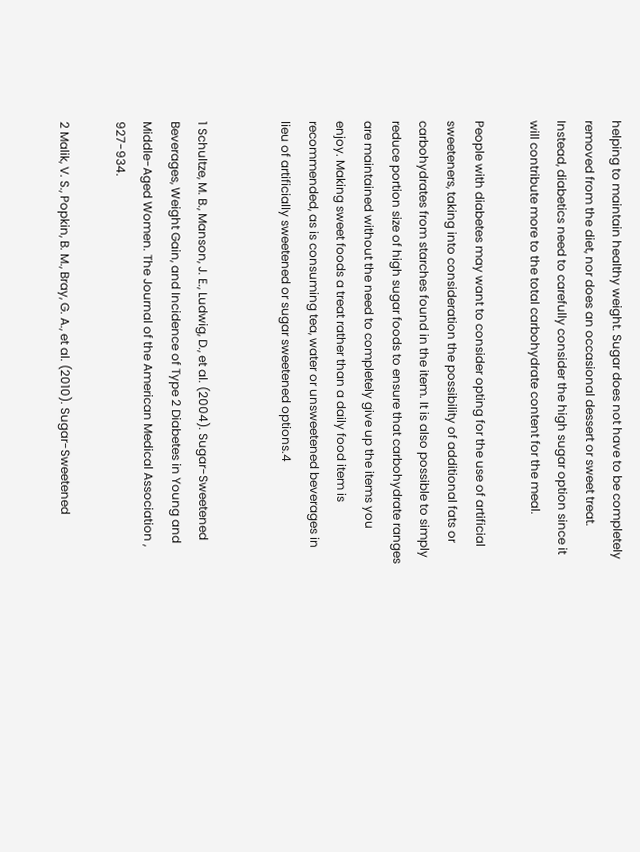helping to maintain healthy weight. Sugar does not have to be completely removed from the diet, nor does an occasional dessert or sweet treat. Instead, diabetics need to carefully consider the high sugar option since it will contribute more to the total carbohydrate content for the meal.

People with diabetes may want to consider opting for the use of artificial sweeteners, taking into consideration the possibility of additional fats or carbohydrates from starches found in the item. It is also possible to simply reduce portion size of high sugar foods to ensure that carbohydrate ranges are maintained without the need to completely give up the items you enjoy. Making sweet foods a treat rather than a daily food item is recommended, as is consuming tea, water or unsweetened beverages in lieu of artificially sweetened or sugar sweetened options.4


1 Schultze, M. B., Manson, J. E., Ludwig, D., et al. (2004). Sugar-Sweetened Beverages, Weight Gain, and Incidence of Type 2 Diabetes in Young and Middle-Aged Women. The Journal of the American Medical Association , 927-934.

2 Malik, V. S., Popkin, B. M., Bray, G. A., et al. (2010). Sugar-Sweetened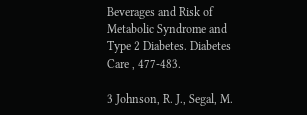Beverages and Risk of Metabolic Syndrome and Type 2 Diabetes. Diabetes Care , 477-483.

3 Johnson, R. J., Segal, M.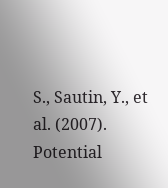S., Sautin, Y., et al. (2007). Potential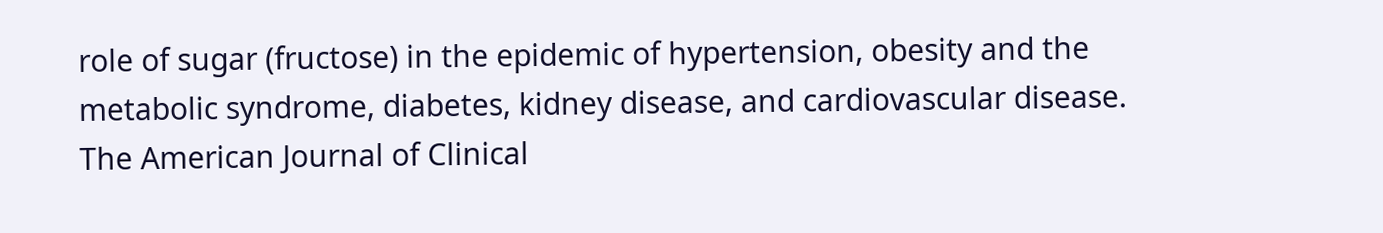role of sugar (fructose) in the epidemic of hypertension, obesity and the metabolic syndrome, diabetes, kidney disease, and cardiovascular disease. The American Journal of Clinical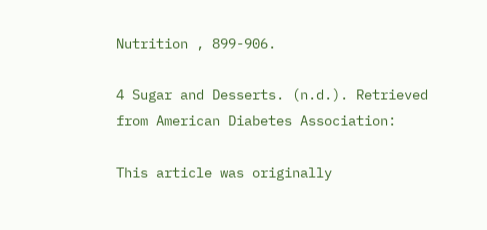Nutrition , 899-906.

4 Sugar and Desserts. (n.d.). Retrieved from American Diabetes Association:

This article was originally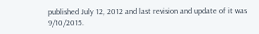published July 12, 2012 and last revision and update of it was 9/10/2015.